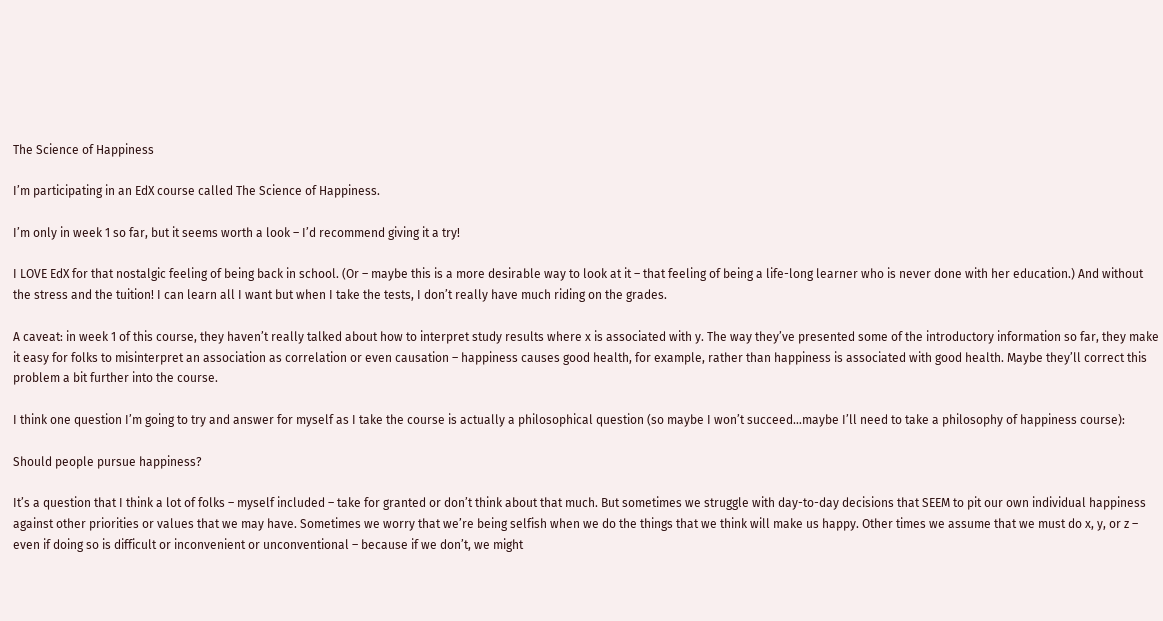The Science of Happiness

I’m participating in an EdX course called The Science of Happiness.

I’m only in week 1 so far, but it seems worth a look – I’d recommend giving it a try!

I LOVE EdX for that nostalgic feeling of being back in school. (Or – maybe this is a more desirable way to look at it – that feeling of being a life-long learner who is never done with her education.) And without the stress and the tuition! I can learn all I want but when I take the tests, I don’t really have much riding on the grades.

A caveat: in week 1 of this course, they haven’t really talked about how to interpret study results where x is associated with y. The way they’ve presented some of the introductory information so far, they make it easy for folks to misinterpret an association as correlation or even causation – happiness causes good health, for example, rather than happiness is associated with good health. Maybe they’ll correct this problem a bit further into the course.

I think one question I’m going to try and answer for myself as I take the course is actually a philosophical question (so maybe I won’t succeed…maybe I’ll need to take a philosophy of happiness course):

Should people pursue happiness?

It’s a question that I think a lot of folks – myself included – take for granted or don’t think about that much. But sometimes we struggle with day-to-day decisions that SEEM to pit our own individual happiness against other priorities or values that we may have. Sometimes we worry that we’re being selfish when we do the things that we think will make us happy. Other times we assume that we must do x, y, or z – even if doing so is difficult or inconvenient or unconventional – because if we don’t, we might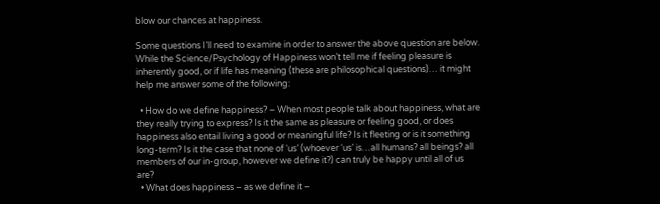blow our chances at happiness.

Some questions I’ll need to examine in order to answer the above question are below. While the Science/Psychology of Happiness won’t tell me if feeling pleasure is inherently good, or if life has meaning (these are philosophical questions)… it might help me answer some of the following:

  • How do we define happiness? – When most people talk about happiness, what are they really trying to express? Is it the same as pleasure or feeling good, or does happiness also entail living a good or meaningful life? Is it fleeting or is it something long-term? Is it the case that none of ‘us’ (whoever ‘us’ is…all humans? all beings? all members of our in-group, however we define it?) can truly be happy until all of us are?
  • What does happiness – as we define it –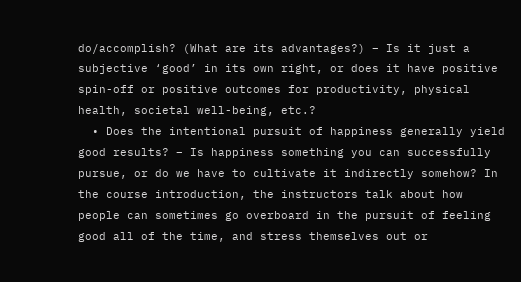do/accomplish? (What are its advantages?) – Is it just a subjective ‘good’ in its own right, or does it have positive spin-off or positive outcomes for productivity, physical health, societal well-being, etc.?
  • Does the intentional pursuit of happiness generally yield good results? – Is happiness something you can successfully pursue, or do we have to cultivate it indirectly somehow? In the course introduction, the instructors talk about how people can sometimes go overboard in the pursuit of feeling good all of the time, and stress themselves out or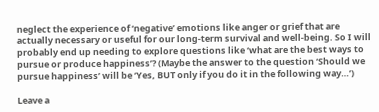neglect the experience of ‘negative’ emotions like anger or grief that are actually necessary or useful for our long-term survival and well-being. So I will probably end up needing to explore questions like ‘what are the best ways to pursue or produce happiness’? (Maybe the answer to the question ‘Should we pursue happiness’ will be ‘Yes, BUT only if you do it in the following way…’)

Leave a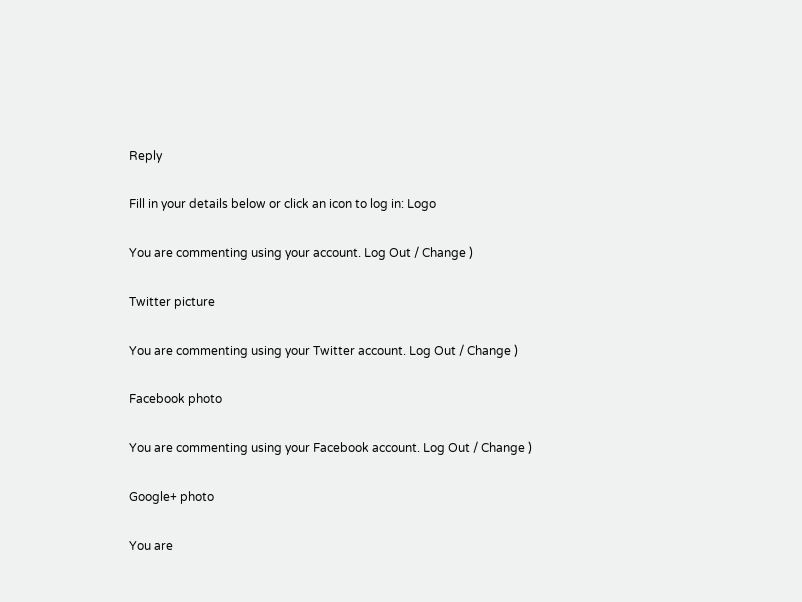Reply

Fill in your details below or click an icon to log in: Logo

You are commenting using your account. Log Out / Change )

Twitter picture

You are commenting using your Twitter account. Log Out / Change )

Facebook photo

You are commenting using your Facebook account. Log Out / Change )

Google+ photo

You are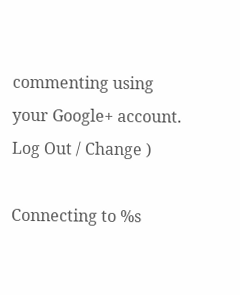commenting using your Google+ account. Log Out / Change )

Connecting to %s